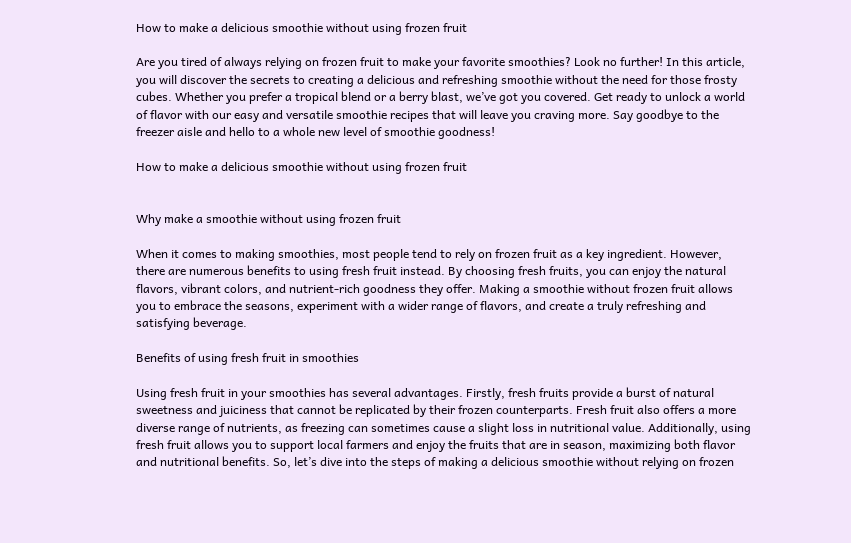How to make a delicious smoothie without using frozen fruit

Are you tired of always relying on frozen fruit to make your favorite smoothies? Look no further! In this article, you will discover the secrets to creating a delicious and refreshing smoothie without the need for those frosty cubes. Whether you prefer a tropical blend or a berry blast, we’ve got you covered. Get ready to unlock a world of flavor with our easy and versatile smoothie recipes that will leave you craving more. Say goodbye to the freezer aisle and hello to a whole new level of smoothie goodness!

How to make a delicious smoothie without using frozen fruit


Why make a smoothie without using frozen fruit

When it comes to making smoothies, most people tend to rely on frozen fruit as a key ingredient. However, there are numerous benefits to using fresh fruit instead. By choosing fresh fruits, you can enjoy the natural flavors, vibrant colors, and nutrient-rich goodness they offer. Making a smoothie without frozen fruit allows you to embrace the seasons, experiment with a wider range of flavors, and create a truly refreshing and satisfying beverage.

Benefits of using fresh fruit in smoothies

Using fresh fruit in your smoothies has several advantages. Firstly, fresh fruits provide a burst of natural sweetness and juiciness that cannot be replicated by their frozen counterparts. Fresh fruit also offers a more diverse range of nutrients, as freezing can sometimes cause a slight loss in nutritional value. Additionally, using fresh fruit allows you to support local farmers and enjoy the fruits that are in season, maximizing both flavor and nutritional benefits. So, let’s dive into the steps of making a delicious smoothie without relying on frozen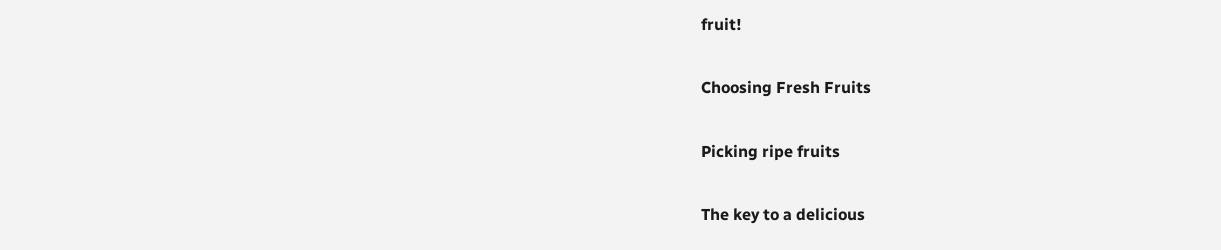fruit!

Choosing Fresh Fruits

Picking ripe fruits

The key to a delicious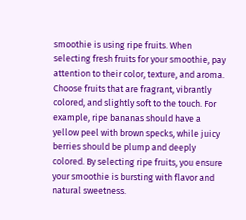smoothie is using ripe fruits. When selecting fresh fruits for your smoothie, pay attention to their color, texture, and aroma. Choose fruits that are fragrant, vibrantly colored, and slightly soft to the touch. For example, ripe bananas should have a yellow peel with brown specks, while juicy berries should be plump and deeply colored. By selecting ripe fruits, you ensure your smoothie is bursting with flavor and natural sweetness.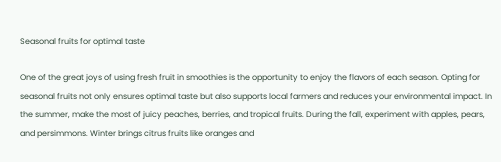Seasonal fruits for optimal taste

One of the great joys of using fresh fruit in smoothies is the opportunity to enjoy the flavors of each season. Opting for seasonal fruits not only ensures optimal taste but also supports local farmers and reduces your environmental impact. In the summer, make the most of juicy peaches, berries, and tropical fruits. During the fall, experiment with apples, pears, and persimmons. Winter brings citrus fruits like oranges and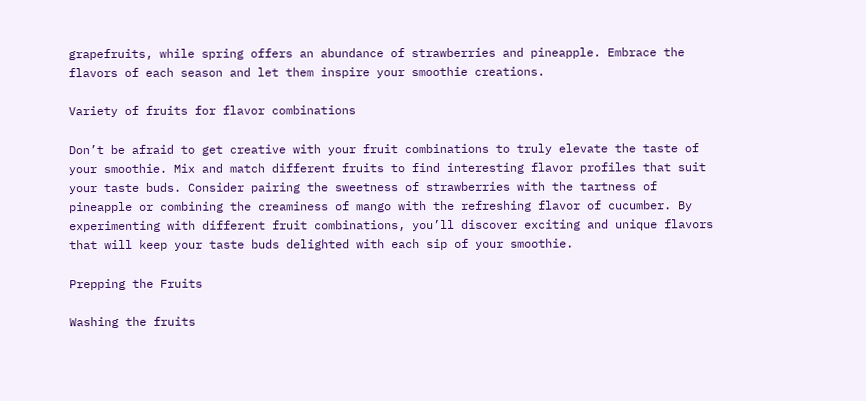grapefruits, while spring offers an abundance of strawberries and pineapple. Embrace the flavors of each season and let them inspire your smoothie creations.

Variety of fruits for flavor combinations

Don’t be afraid to get creative with your fruit combinations to truly elevate the taste of your smoothie. Mix and match different fruits to find interesting flavor profiles that suit your taste buds. Consider pairing the sweetness of strawberries with the tartness of pineapple or combining the creaminess of mango with the refreshing flavor of cucumber. By experimenting with different fruit combinations, you’ll discover exciting and unique flavors that will keep your taste buds delighted with each sip of your smoothie.

Prepping the Fruits

Washing the fruits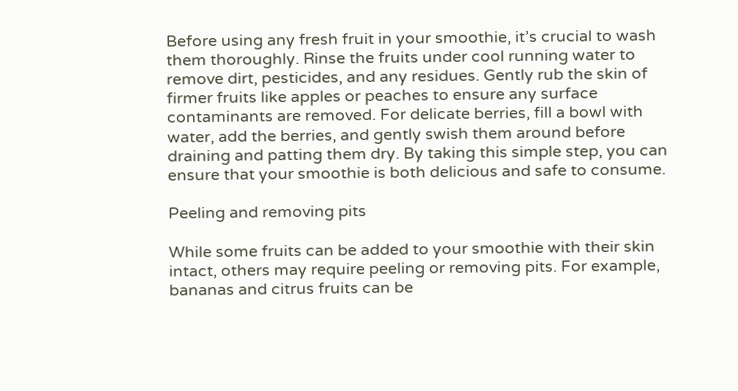Before using any fresh fruit in your smoothie, it’s crucial to wash them thoroughly. Rinse the fruits under cool running water to remove dirt, pesticides, and any residues. Gently rub the skin of firmer fruits like apples or peaches to ensure any surface contaminants are removed. For delicate berries, fill a bowl with water, add the berries, and gently swish them around before draining and patting them dry. By taking this simple step, you can ensure that your smoothie is both delicious and safe to consume.

Peeling and removing pits

While some fruits can be added to your smoothie with their skin intact, others may require peeling or removing pits. For example, bananas and citrus fruits can be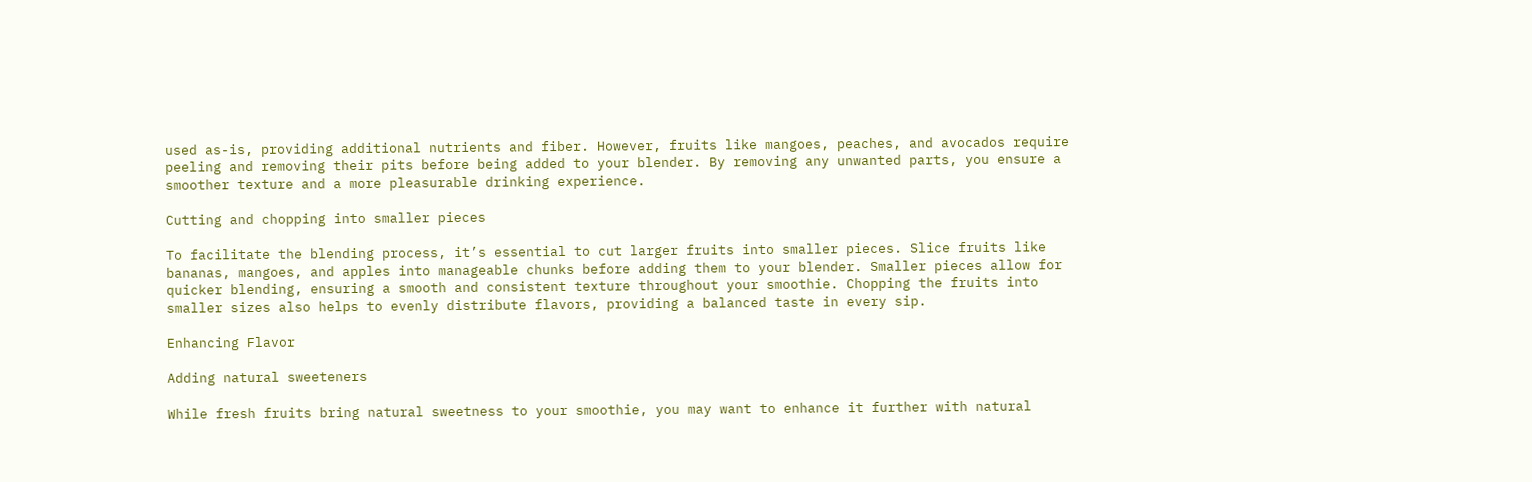used as-is, providing additional nutrients and fiber. However, fruits like mangoes, peaches, and avocados require peeling and removing their pits before being added to your blender. By removing any unwanted parts, you ensure a smoother texture and a more pleasurable drinking experience.

Cutting and chopping into smaller pieces

To facilitate the blending process, it’s essential to cut larger fruits into smaller pieces. Slice fruits like bananas, mangoes, and apples into manageable chunks before adding them to your blender. Smaller pieces allow for quicker blending, ensuring a smooth and consistent texture throughout your smoothie. Chopping the fruits into smaller sizes also helps to evenly distribute flavors, providing a balanced taste in every sip.

Enhancing Flavor

Adding natural sweeteners

While fresh fruits bring natural sweetness to your smoothie, you may want to enhance it further with natural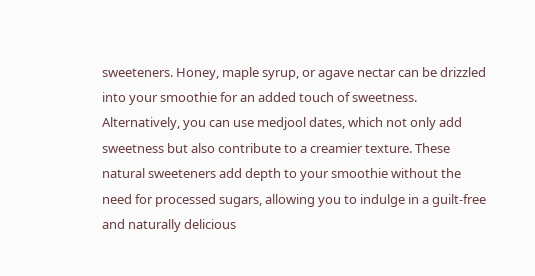sweeteners. Honey, maple syrup, or agave nectar can be drizzled into your smoothie for an added touch of sweetness. Alternatively, you can use medjool dates, which not only add sweetness but also contribute to a creamier texture. These natural sweeteners add depth to your smoothie without the need for processed sugars, allowing you to indulge in a guilt-free and naturally delicious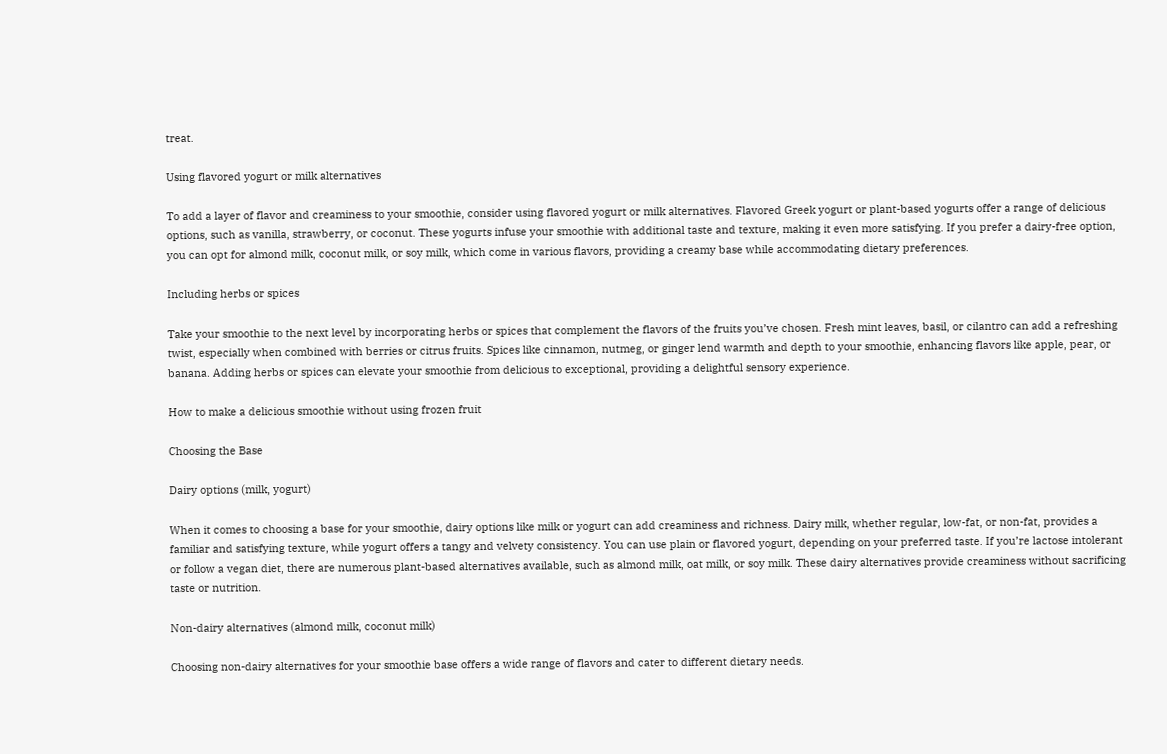treat.

Using flavored yogurt or milk alternatives

To add a layer of flavor and creaminess to your smoothie, consider using flavored yogurt or milk alternatives. Flavored Greek yogurt or plant-based yogurts offer a range of delicious options, such as vanilla, strawberry, or coconut. These yogurts infuse your smoothie with additional taste and texture, making it even more satisfying. If you prefer a dairy-free option, you can opt for almond milk, coconut milk, or soy milk, which come in various flavors, providing a creamy base while accommodating dietary preferences.

Including herbs or spices

Take your smoothie to the next level by incorporating herbs or spices that complement the flavors of the fruits you’ve chosen. Fresh mint leaves, basil, or cilantro can add a refreshing twist, especially when combined with berries or citrus fruits. Spices like cinnamon, nutmeg, or ginger lend warmth and depth to your smoothie, enhancing flavors like apple, pear, or banana. Adding herbs or spices can elevate your smoothie from delicious to exceptional, providing a delightful sensory experience.

How to make a delicious smoothie without using frozen fruit

Choosing the Base

Dairy options (milk, yogurt)

When it comes to choosing a base for your smoothie, dairy options like milk or yogurt can add creaminess and richness. Dairy milk, whether regular, low-fat, or non-fat, provides a familiar and satisfying texture, while yogurt offers a tangy and velvety consistency. You can use plain or flavored yogurt, depending on your preferred taste. If you’re lactose intolerant or follow a vegan diet, there are numerous plant-based alternatives available, such as almond milk, oat milk, or soy milk. These dairy alternatives provide creaminess without sacrificing taste or nutrition.

Non-dairy alternatives (almond milk, coconut milk)

Choosing non-dairy alternatives for your smoothie base offers a wide range of flavors and cater to different dietary needs.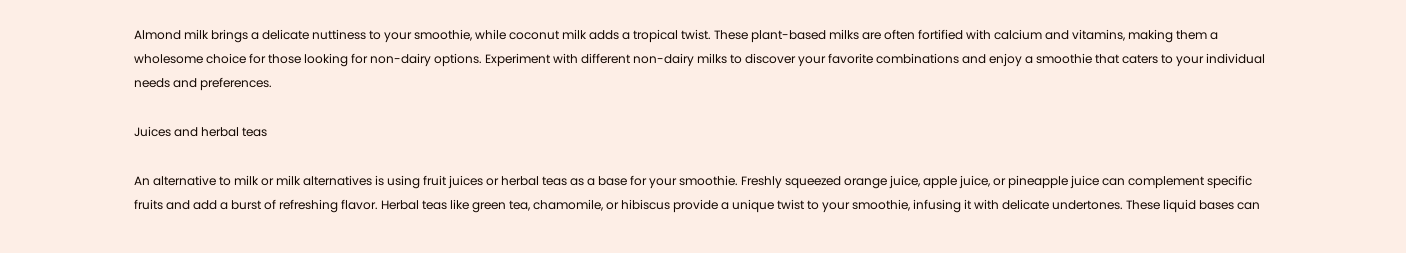Almond milk brings a delicate nuttiness to your smoothie, while coconut milk adds a tropical twist. These plant-based milks are often fortified with calcium and vitamins, making them a wholesome choice for those looking for non-dairy options. Experiment with different non-dairy milks to discover your favorite combinations and enjoy a smoothie that caters to your individual needs and preferences.

Juices and herbal teas

An alternative to milk or milk alternatives is using fruit juices or herbal teas as a base for your smoothie. Freshly squeezed orange juice, apple juice, or pineapple juice can complement specific fruits and add a burst of refreshing flavor. Herbal teas like green tea, chamomile, or hibiscus provide a unique twist to your smoothie, infusing it with delicate undertones. These liquid bases can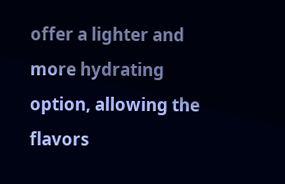offer a lighter and more hydrating option, allowing the flavors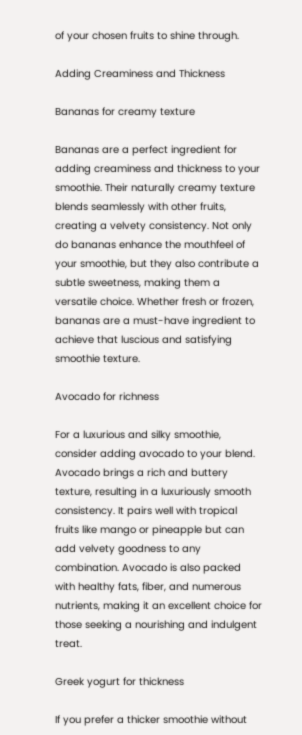of your chosen fruits to shine through.

Adding Creaminess and Thickness

Bananas for creamy texture

Bananas are a perfect ingredient for adding creaminess and thickness to your smoothie. Their naturally creamy texture blends seamlessly with other fruits, creating a velvety consistency. Not only do bananas enhance the mouthfeel of your smoothie, but they also contribute a subtle sweetness, making them a versatile choice. Whether fresh or frozen, bananas are a must-have ingredient to achieve that luscious and satisfying smoothie texture.

Avocado for richness

For a luxurious and silky smoothie, consider adding avocado to your blend. Avocado brings a rich and buttery texture, resulting in a luxuriously smooth consistency. It pairs well with tropical fruits like mango or pineapple but can add velvety goodness to any combination. Avocado is also packed with healthy fats, fiber, and numerous nutrients, making it an excellent choice for those seeking a nourishing and indulgent treat.

Greek yogurt for thickness

If you prefer a thicker smoothie without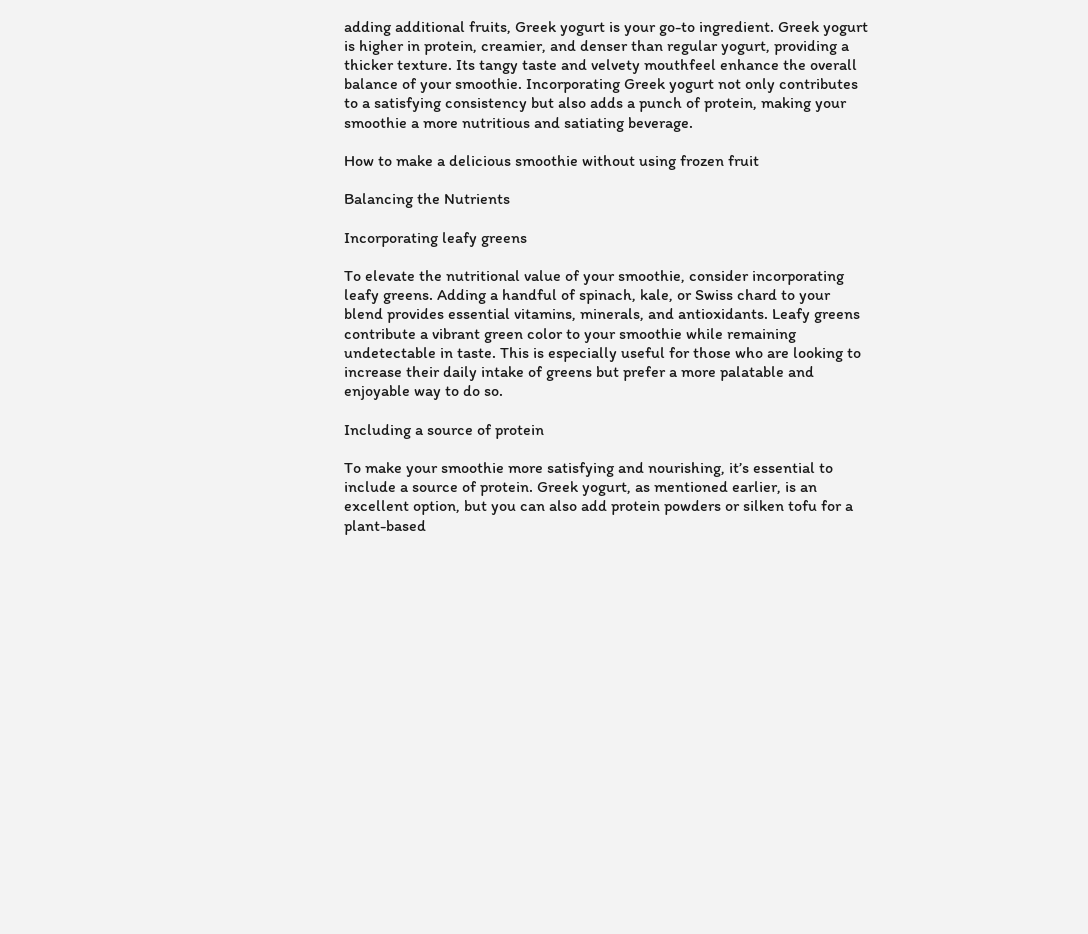adding additional fruits, Greek yogurt is your go-to ingredient. Greek yogurt is higher in protein, creamier, and denser than regular yogurt, providing a thicker texture. Its tangy taste and velvety mouthfeel enhance the overall balance of your smoothie. Incorporating Greek yogurt not only contributes to a satisfying consistency but also adds a punch of protein, making your smoothie a more nutritious and satiating beverage.

How to make a delicious smoothie without using frozen fruit

Balancing the Nutrients

Incorporating leafy greens

To elevate the nutritional value of your smoothie, consider incorporating leafy greens. Adding a handful of spinach, kale, or Swiss chard to your blend provides essential vitamins, minerals, and antioxidants. Leafy greens contribute a vibrant green color to your smoothie while remaining undetectable in taste. This is especially useful for those who are looking to increase their daily intake of greens but prefer a more palatable and enjoyable way to do so.

Including a source of protein

To make your smoothie more satisfying and nourishing, it’s essential to include a source of protein. Greek yogurt, as mentioned earlier, is an excellent option, but you can also add protein powders or silken tofu for a plant-based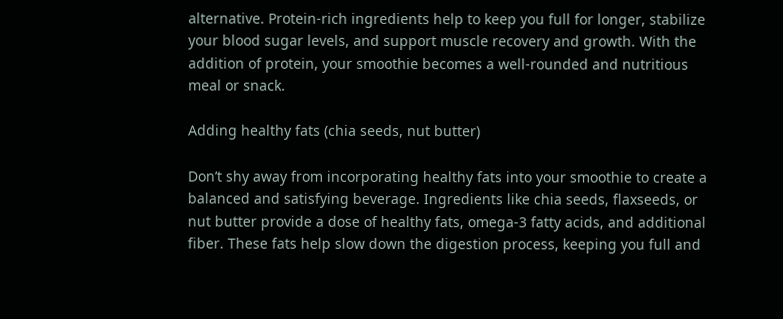alternative. Protein-rich ingredients help to keep you full for longer, stabilize your blood sugar levels, and support muscle recovery and growth. With the addition of protein, your smoothie becomes a well-rounded and nutritious meal or snack.

Adding healthy fats (chia seeds, nut butter)

Don’t shy away from incorporating healthy fats into your smoothie to create a balanced and satisfying beverage. Ingredients like chia seeds, flaxseeds, or nut butter provide a dose of healthy fats, omega-3 fatty acids, and additional fiber. These fats help slow down the digestion process, keeping you full and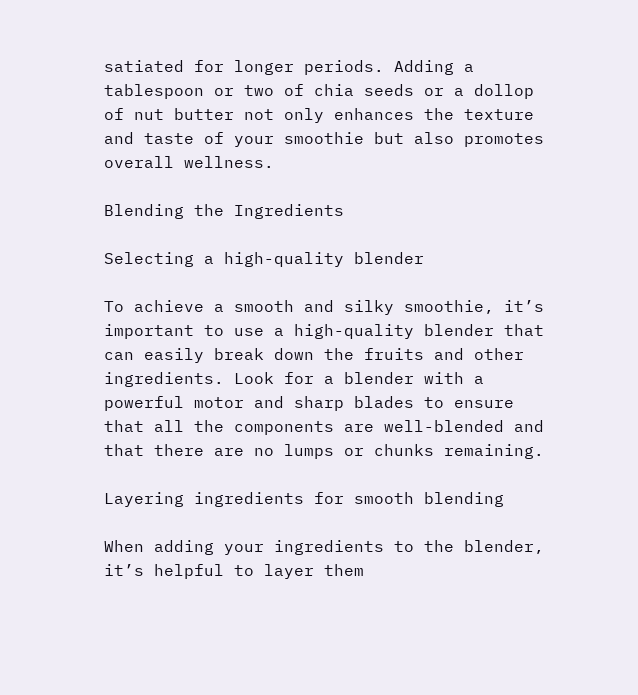satiated for longer periods. Adding a tablespoon or two of chia seeds or a dollop of nut butter not only enhances the texture and taste of your smoothie but also promotes overall wellness.

Blending the Ingredients

Selecting a high-quality blender

To achieve a smooth and silky smoothie, it’s important to use a high-quality blender that can easily break down the fruits and other ingredients. Look for a blender with a powerful motor and sharp blades to ensure that all the components are well-blended and that there are no lumps or chunks remaining.

Layering ingredients for smooth blending

When adding your ingredients to the blender, it’s helpful to layer them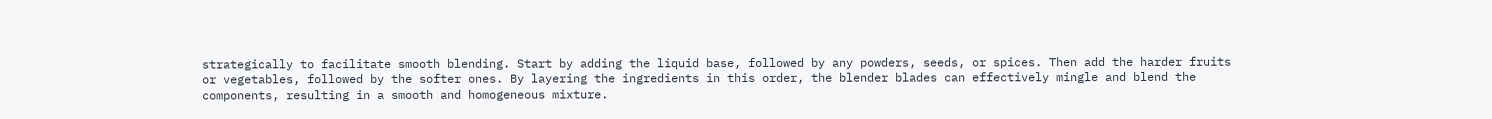strategically to facilitate smooth blending. Start by adding the liquid base, followed by any powders, seeds, or spices. Then add the harder fruits or vegetables, followed by the softer ones. By layering the ingredients in this order, the blender blades can effectively mingle and blend the components, resulting in a smooth and homogeneous mixture.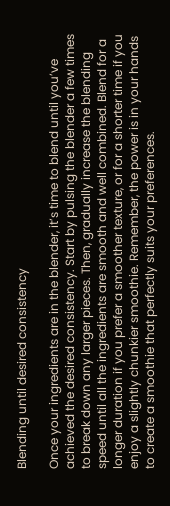Blending until desired consistency

Once your ingredients are in the blender, it’s time to blend until you’ve achieved the desired consistency. Start by pulsing the blender a few times to break down any larger pieces. Then, gradually increase the blending speed until all the ingredients are smooth and well combined. Blend for a longer duration if you prefer a smoother texture, or for a shorter time if you enjoy a slightly chunkier smoothie. Remember, the power is in your hands to create a smoothie that perfectly suits your preferences.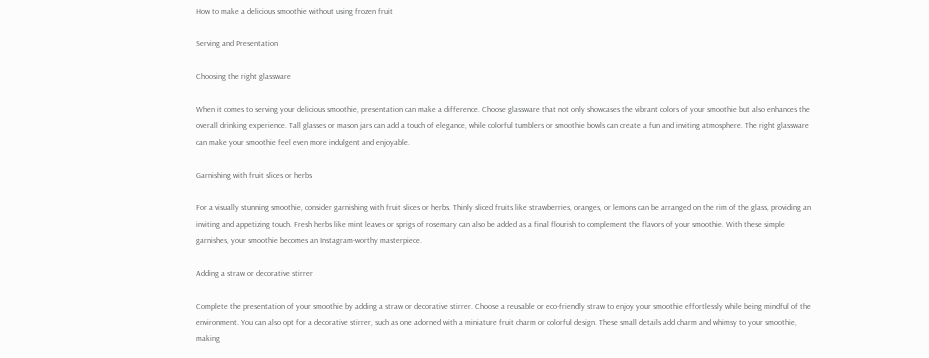How to make a delicious smoothie without using frozen fruit

Serving and Presentation

Choosing the right glassware

When it comes to serving your delicious smoothie, presentation can make a difference. Choose glassware that not only showcases the vibrant colors of your smoothie but also enhances the overall drinking experience. Tall glasses or mason jars can add a touch of elegance, while colorful tumblers or smoothie bowls can create a fun and inviting atmosphere. The right glassware can make your smoothie feel even more indulgent and enjoyable.

Garnishing with fruit slices or herbs

For a visually stunning smoothie, consider garnishing with fruit slices or herbs. Thinly sliced fruits like strawberries, oranges, or lemons can be arranged on the rim of the glass, providing an inviting and appetizing touch. Fresh herbs like mint leaves or sprigs of rosemary can also be added as a final flourish to complement the flavors of your smoothie. With these simple garnishes, your smoothie becomes an Instagram-worthy masterpiece.

Adding a straw or decorative stirrer

Complete the presentation of your smoothie by adding a straw or decorative stirrer. Choose a reusable or eco-friendly straw to enjoy your smoothie effortlessly while being mindful of the environment. You can also opt for a decorative stirrer, such as one adorned with a miniature fruit charm or colorful design. These small details add charm and whimsy to your smoothie, making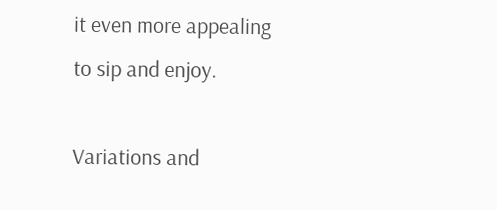it even more appealing to sip and enjoy.

Variations and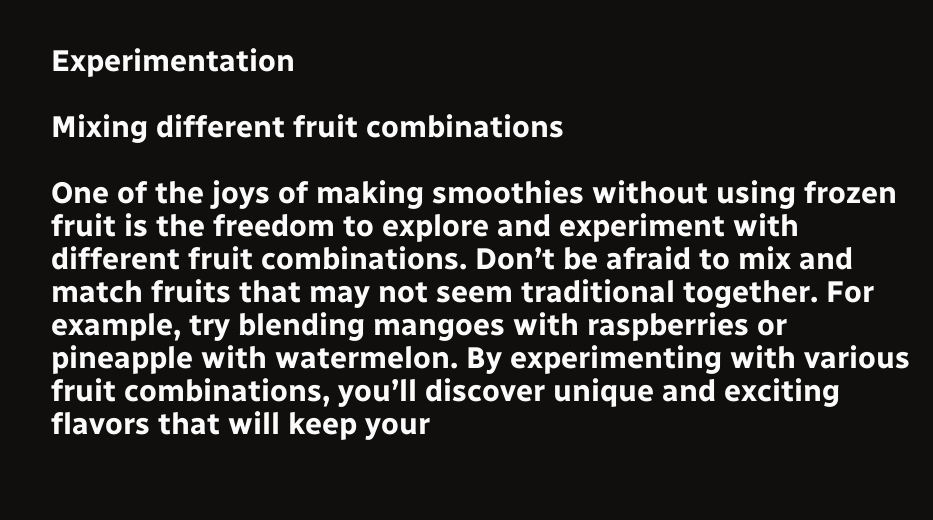Experimentation

Mixing different fruit combinations

One of the joys of making smoothies without using frozen fruit is the freedom to explore and experiment with different fruit combinations. Don’t be afraid to mix and match fruits that may not seem traditional together. For example, try blending mangoes with raspberries or pineapple with watermelon. By experimenting with various fruit combinations, you’ll discover unique and exciting flavors that will keep your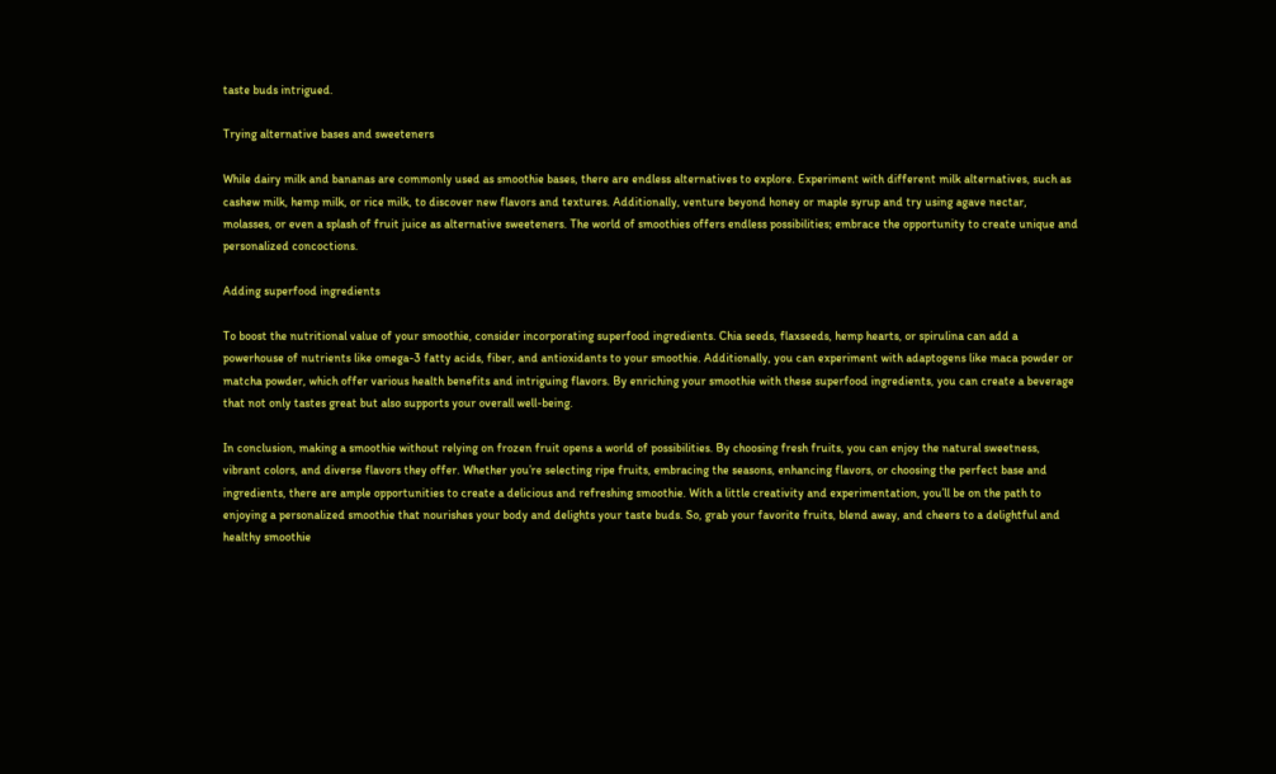taste buds intrigued.

Trying alternative bases and sweeteners

While dairy milk and bananas are commonly used as smoothie bases, there are endless alternatives to explore. Experiment with different milk alternatives, such as cashew milk, hemp milk, or rice milk, to discover new flavors and textures. Additionally, venture beyond honey or maple syrup and try using agave nectar, molasses, or even a splash of fruit juice as alternative sweeteners. The world of smoothies offers endless possibilities; embrace the opportunity to create unique and personalized concoctions.

Adding superfood ingredients

To boost the nutritional value of your smoothie, consider incorporating superfood ingredients. Chia seeds, flaxseeds, hemp hearts, or spirulina can add a powerhouse of nutrients like omega-3 fatty acids, fiber, and antioxidants to your smoothie. Additionally, you can experiment with adaptogens like maca powder or matcha powder, which offer various health benefits and intriguing flavors. By enriching your smoothie with these superfood ingredients, you can create a beverage that not only tastes great but also supports your overall well-being.

In conclusion, making a smoothie without relying on frozen fruit opens a world of possibilities. By choosing fresh fruits, you can enjoy the natural sweetness, vibrant colors, and diverse flavors they offer. Whether you’re selecting ripe fruits, embracing the seasons, enhancing flavors, or choosing the perfect base and ingredients, there are ample opportunities to create a delicious and refreshing smoothie. With a little creativity and experimentation, you’ll be on the path to enjoying a personalized smoothie that nourishes your body and delights your taste buds. So, grab your favorite fruits, blend away, and cheers to a delightful and healthy smoothie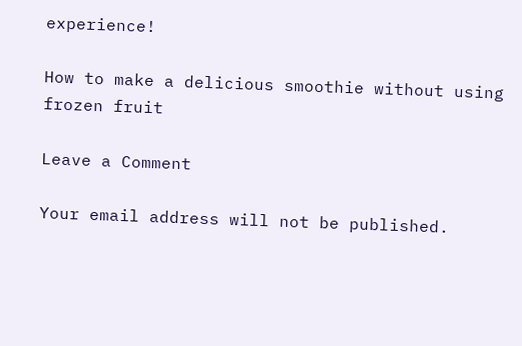experience!

How to make a delicious smoothie without using frozen fruit

Leave a Comment

Your email address will not be published.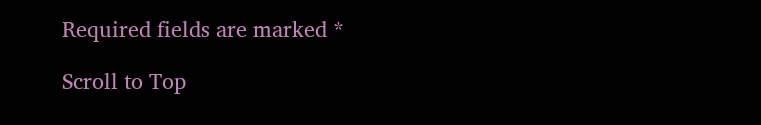Required fields are marked *

Scroll to Top